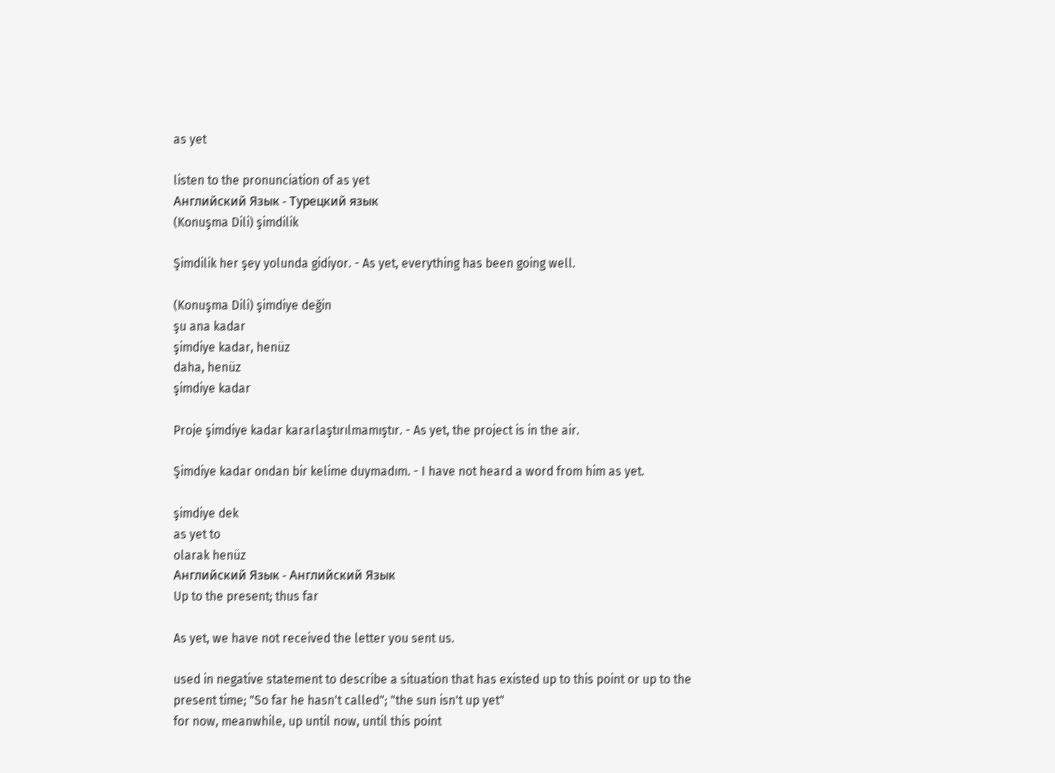as yet

listen to the pronunciation of as yet
Английский Язык - Турецкий язык
(Konuşma Dili) şimdilik

Şimdilik her şey yolunda gidiyor. - As yet, everything has been going well.

(Konuşma Dili) şimdiye değin
şu ana kadar
şimdiye kadar, henüz
daha, henüz
şimdiye kadar

Proje şimdiye kadar kararlaştırılmamıştır. - As yet, the project is in the air.

Şimdiye kadar ondan bir kelime duymadım. - I have not heard a word from him as yet.

şimdiye dek
as yet to
olarak henüz
Английский Язык - Английский Язык
Up to the present; thus far

As yet, we have not received the letter you sent us.

used in negative statement to describe a situation that has existed up to this point or up to the present time; "So far he hasn't called"; "the sun isn't up yet"
for now, meanwhile, up until now, until this point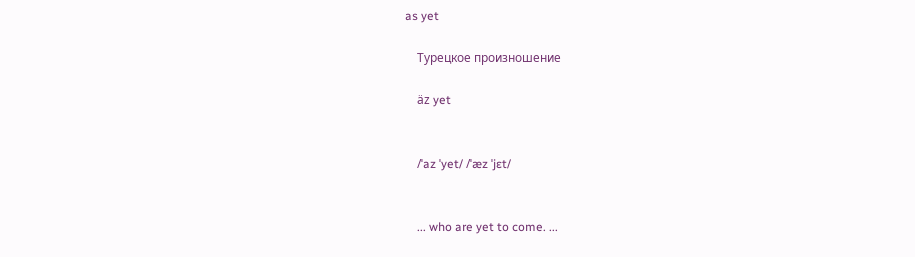as yet

    Турецкое произношение

    äz yet


    /ˈaz ˈyet/ /ˈæz ˈjɛt/


    ... who are yet to come. ...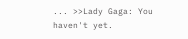... >>Lady Gaga: You haven't yet.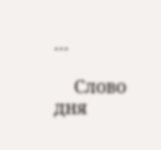...

    Слово дня